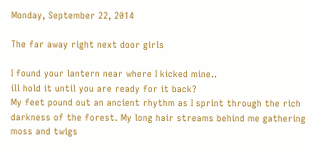Monday, September 22, 2014

The far away right next door girls

I found your lantern near where I kicked mine..
ill hold it until you are ready for it back?
My feet pound out an ancient rhythm as I sprint through the rich darkness of the forest. My long hair streams behind me gathering moss and twigs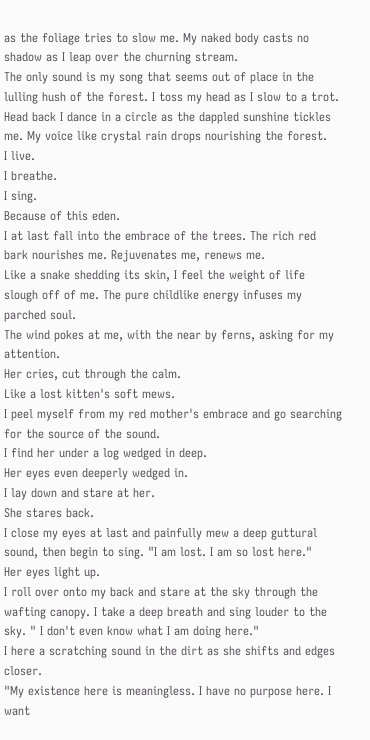as the foliage tries to slow me. My naked body casts no shadow as I leap over the churning stream.
The only sound is my song that seems out of place in the lulling hush of the forest. I toss my head as I slow to a trot. Head back I dance in a circle as the dappled sunshine tickles me. My voice like crystal rain drops nourishing the forest.
I live.
I breathe.
I sing.
Because of this eden.
I at last fall into the embrace of the trees. The rich red bark nourishes me. Rejuvenates me, renews me.
Like a snake shedding its skin, I feel the weight of life slough off of me. The pure childlike energy infuses my parched soul.
The wind pokes at me, with the near by ferns, asking for my attention.
Her cries, cut through the calm.
Like a lost kitten's soft mews.
I peel myself from my red mother's embrace and go searching for the source of the sound.
I find her under a log wedged in deep.
Her eyes even deeperly wedged in.
I lay down and stare at her.
She stares back.
I close my eyes at last and painfully mew a deep guttural sound, then begin to sing. "I am lost. I am so lost here."
Her eyes light up.
I roll over onto my back and stare at the sky through the wafting canopy. I take a deep breath and sing louder to the sky. " I don't even know what I am doing here."
I here a scratching sound in the dirt as she shifts and edges closer.
"My existence here is meaningless. I have no purpose here. I want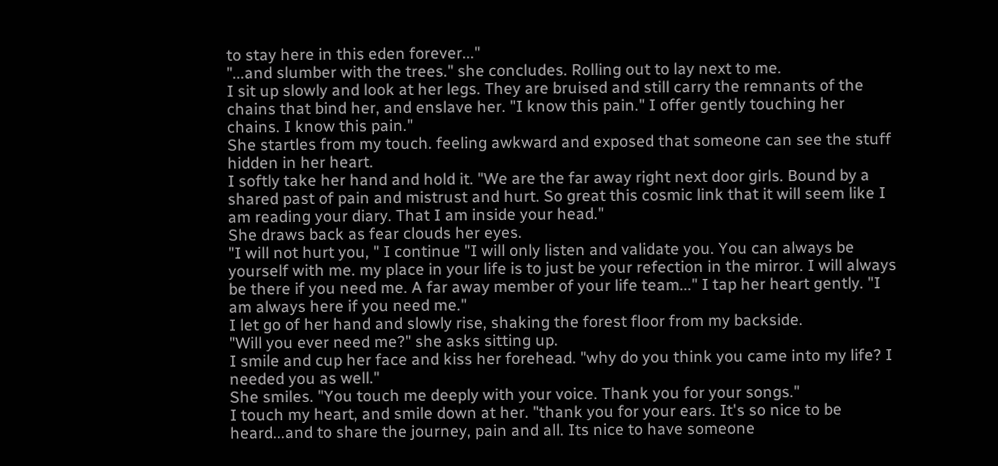to stay here in this eden forever..."
"...and slumber with the trees." she concludes. Rolling out to lay next to me.
I sit up slowly and look at her legs. They are bruised and still carry the remnants of the chains that bind her, and enslave her. "I know this pain." I offer gently touching her chains. I know this pain."
She startles from my touch. feeling awkward and exposed that someone can see the stuff hidden in her heart.
I softly take her hand and hold it. "We are the far away right next door girls. Bound by a shared past of pain and mistrust and hurt. So great this cosmic link that it will seem like I am reading your diary. That I am inside your head."
She draws back as fear clouds her eyes.
"I will not hurt you, " I continue "I will only listen and validate you. You can always be yourself with me. my place in your life is to just be your refection in the mirror. I will always be there if you need me. A far away member of your life team..." I tap her heart gently. "I am always here if you need me."
I let go of her hand and slowly rise, shaking the forest floor from my backside.
"Will you ever need me?" she asks sitting up.
I smile and cup her face and kiss her forehead. "why do you think you came into my life? I needed you as well."
She smiles. "You touch me deeply with your voice. Thank you for your songs."
I touch my heart, and smile down at her. "thank you for your ears. It's so nice to be heard...and to share the journey, pain and all. Its nice to have someone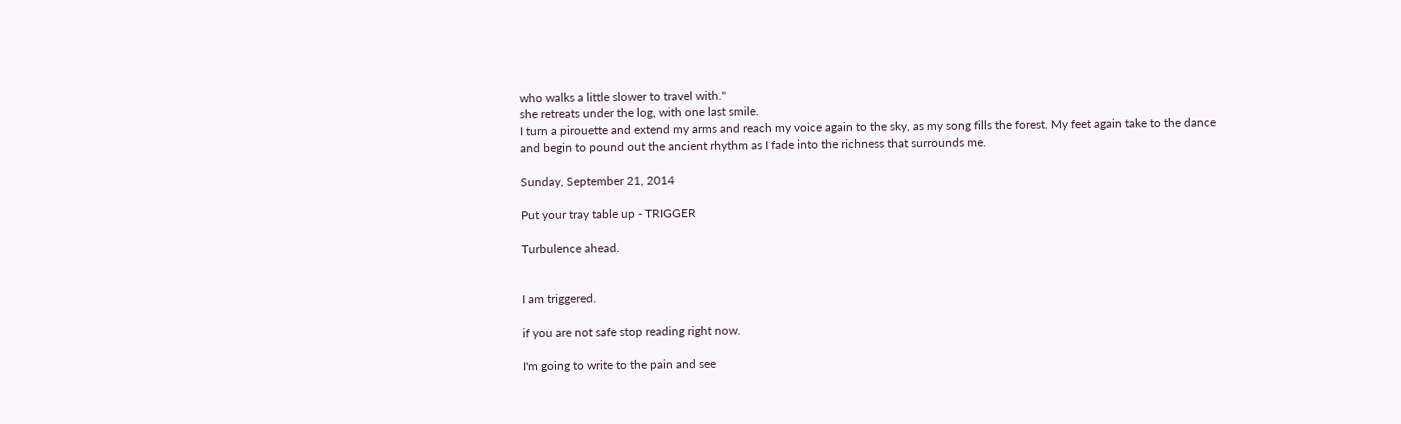who walks a little slower to travel with."
she retreats under the log, with one last smile.
I turn a pirouette and extend my arms and reach my voice again to the sky, as my song fills the forest. My feet again take to the dance and begin to pound out the ancient rhythm as I fade into the richness that surrounds me.

Sunday, September 21, 2014

Put your tray table up - TRIGGER

Turbulence ahead.


I am triggered.

if you are not safe stop reading right now.

I'm going to write to the pain and see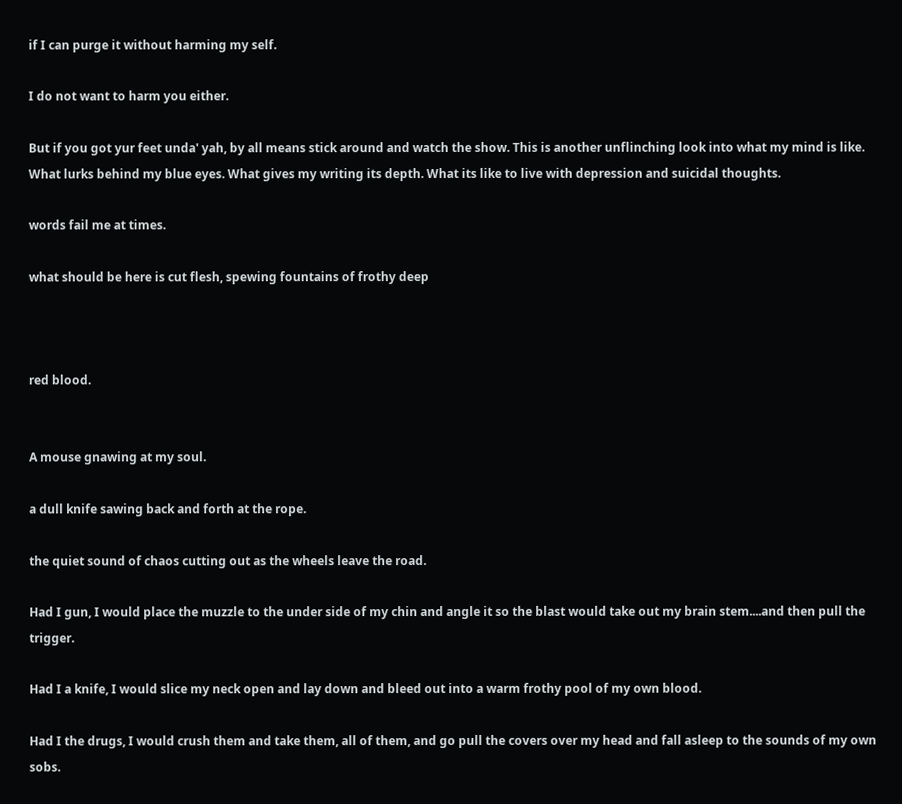if I can purge it without harming my self.

I do not want to harm you either.

But if you got yur feet unda' yah, by all means stick around and watch the show. This is another unflinching look into what my mind is like. What lurks behind my blue eyes. What gives my writing its depth. What its like to live with depression and suicidal thoughts.

words fail me at times.

what should be here is cut flesh, spewing fountains of frothy deep



red blood.


A mouse gnawing at my soul.

a dull knife sawing back and forth at the rope.

the quiet sound of chaos cutting out as the wheels leave the road.

Had I gun, I would place the muzzle to the under side of my chin and angle it so the blast would take out my brain stem....and then pull the trigger.

Had I a knife, I would slice my neck open and lay down and bleed out into a warm frothy pool of my own blood.

Had I the drugs, I would crush them and take them, all of them, and go pull the covers over my head and fall asleep to the sounds of my own sobs.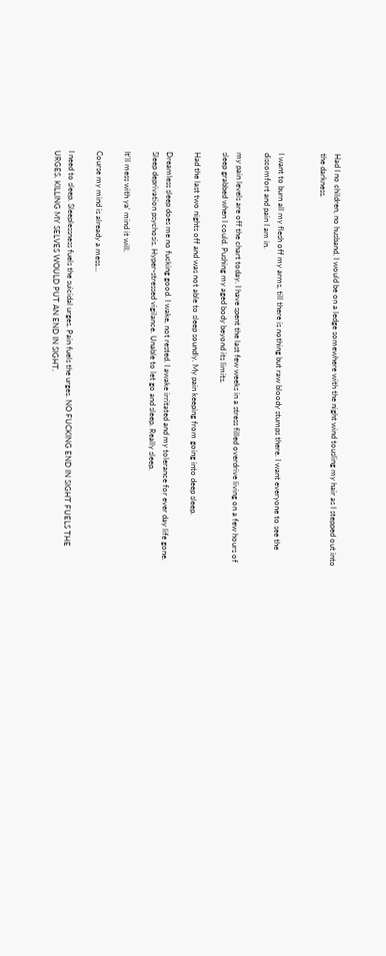Had I no children, no husband, I would be on a ledge somewhere with the night wind tousling my hair as I stepped out into the darkness.


I want to burn all my flesh off my arms, till there is nothing but raw bloody stumps there. I want everyone to see the discomfort and pain I am in.

my pain levels are off the chart today. I have spent the last few weeks in a stress filled overdrive living on a few hours of sleep grabbed when I could. Pushing my aged body beyond its limits.

Had the last two nights off and was not able to sleep soundly. My pain keeping from going into deep sleep.

Dreamless sleep does me no fucking good. I wake, not rested. I awake irritated and my tolerance for ever day life gone. Sleep deprivation psychosis. Hyper-stressed vigilance. Unable to let go and sleep. Really sleep.

It'll mess with ya' mind it will.

Course my mind is already a mess...

I need to sleep. Sleeplessness fuels the suicidal urges. Pain fuels the urges. NO FUCKING END IN SIGHT FUELS THE URGES. KILLING MY SELVES WOULD PUT AN END IN SIGHT.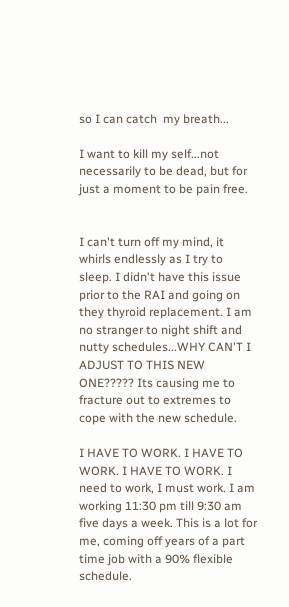so I can catch  my breath...

I want to kill my self...not necessarily to be dead, but for just a moment to be pain free.


I can't turn off my mind, it whirls endlessly as I try to sleep. I didn't have this issue prior to the RAI and going on they thyroid replacement. I am no stranger to night shift and nutty schedules...WHY CAN'T I ADJUST TO THIS NEW ONE????? Its causing me to fracture out to extremes to cope with the new schedule.

I HAVE TO WORK. I HAVE TO WORK. I HAVE TO WORK. I need to work, I must work. I am working 11:30 pm till 9:30 am five days a week. This is a lot for me, coming off years of a part time job with a 90% flexible schedule.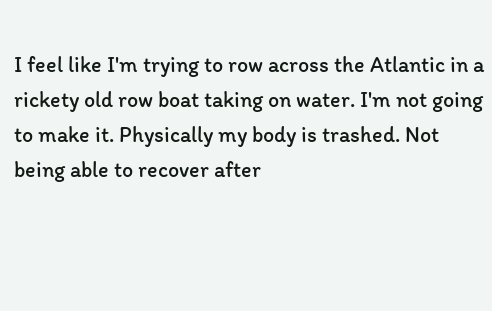I feel like I'm trying to row across the Atlantic in a rickety old row boat taking on water. I'm not going to make it. Physically my body is trashed. Not being able to recover after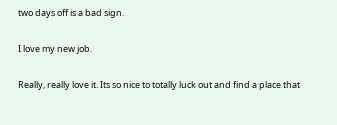two days off is a bad sign.

I love my new job.

Really, really love it. Its so nice to totally luck out and find a place that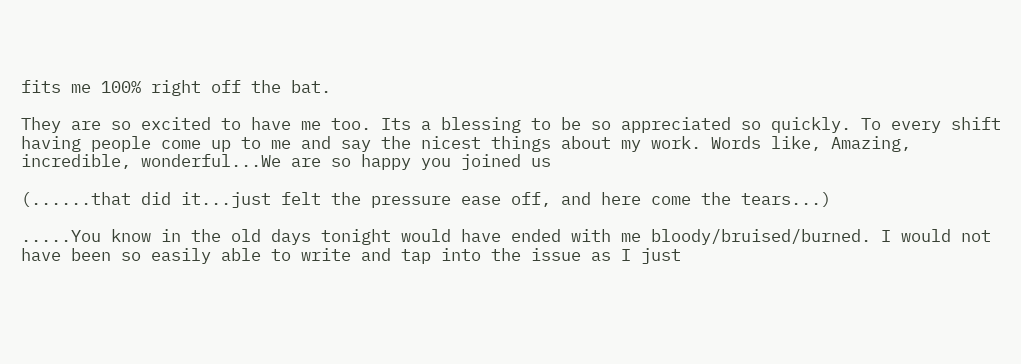fits me 100% right off the bat.

They are so excited to have me too. Its a blessing to be so appreciated so quickly. To every shift having people come up to me and say the nicest things about my work. Words like, Amazing, incredible, wonderful...We are so happy you joined us

(......that did it...just felt the pressure ease off, and here come the tears...)

.....You know in the old days tonight would have ended with me bloody/bruised/burned. I would not have been so easily able to write and tap into the issue as I just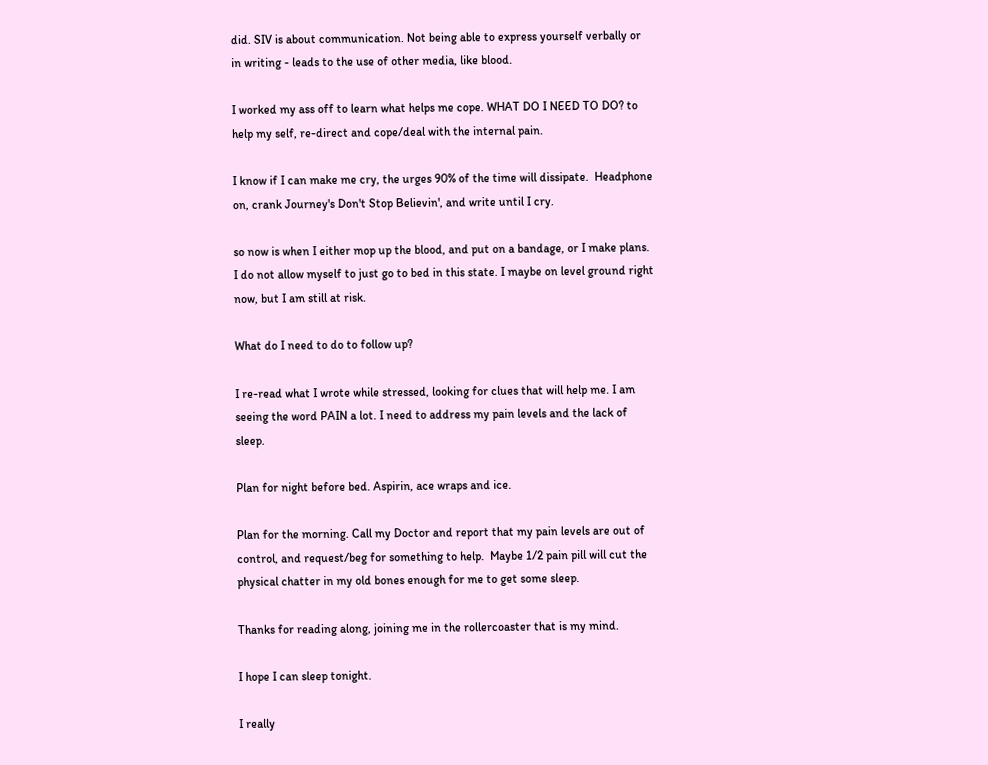did. SIV is about communication. Not being able to express yourself verbally or in writing - leads to the use of other media, like blood.

I worked my ass off to learn what helps me cope. WHAT DO I NEED TO DO? to help my self, re-direct and cope/deal with the internal pain.

I know if I can make me cry, the urges 90% of the time will dissipate.  Headphone on, crank Journey's Don't Stop Believin', and write until I cry.

so now is when I either mop up the blood, and put on a bandage, or I make plans. I do not allow myself to just go to bed in this state. I maybe on level ground right now, but I am still at risk.

What do I need to do to follow up?

I re-read what I wrote while stressed, looking for clues that will help me. I am seeing the word PAIN a lot. I need to address my pain levels and the lack of sleep.

Plan for night before bed. Aspirin, ace wraps and ice.

Plan for the morning. Call my Doctor and report that my pain levels are out of control, and request/beg for something to help.  Maybe 1/2 pain pill will cut the physical chatter in my old bones enough for me to get some sleep.

Thanks for reading along, joining me in the rollercoaster that is my mind.

I hope I can sleep tonight.

I really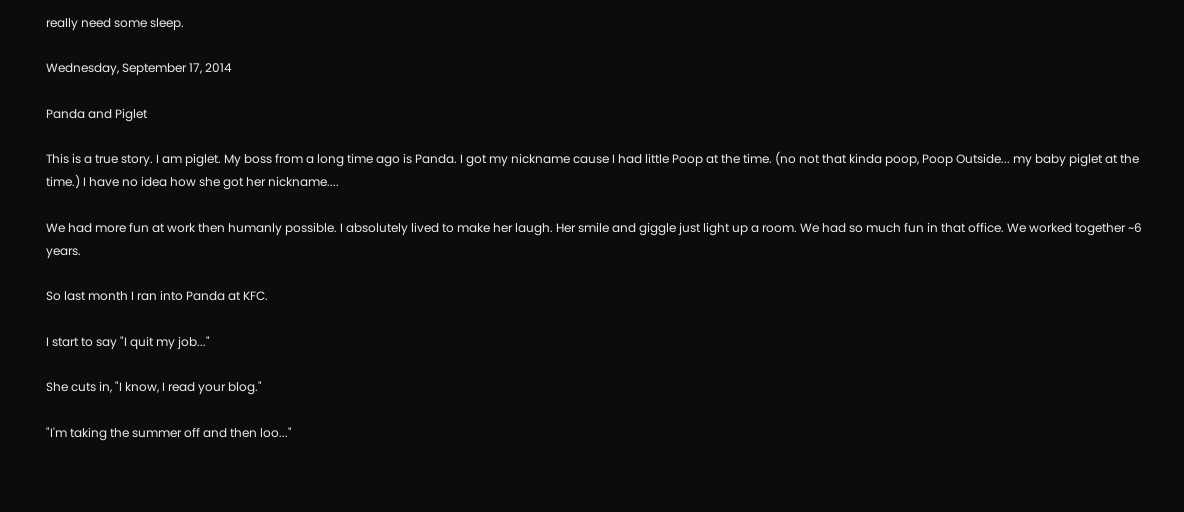really need some sleep.

Wednesday, September 17, 2014

Panda and Piglet

This is a true story. I am piglet. My boss from a long time ago is Panda. I got my nickname cause I had little Poop at the time. (no not that kinda poop, Poop Outside... my baby piglet at the time.) I have no idea how she got her nickname....

We had more fun at work then humanly possible. I absolutely lived to make her laugh. Her smile and giggle just light up a room. We had so much fun in that office. We worked together ~6 years.

So last month I ran into Panda at KFC.

I start to say "I quit my job..."

She cuts in, "I know, I read your blog."

"I'm taking the summer off and then loo..."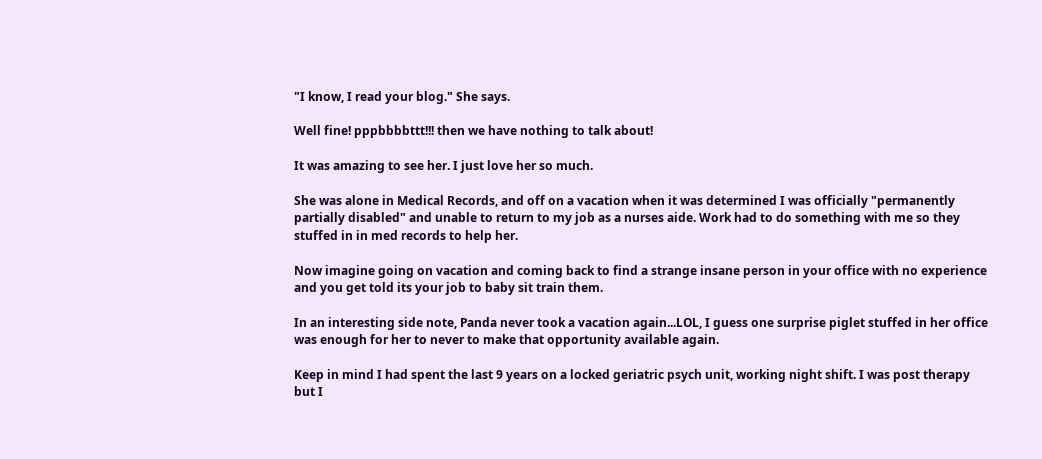"I know, I read your blog." She says.

Well fine! pppbbbbttt!!! then we have nothing to talk about!

It was amazing to see her. I just love her so much.

She was alone in Medical Records, and off on a vacation when it was determined I was officially "permanently partially disabled" and unable to return to my job as a nurses aide. Work had to do something with me so they stuffed in in med records to help her.

Now imagine going on vacation and coming back to find a strange insane person in your office with no experience and you get told its your job to baby sit train them.

In an interesting side note, Panda never took a vacation again...LOL, I guess one surprise piglet stuffed in her office was enough for her to never to make that opportunity available again.

Keep in mind I had spent the last 9 years on a locked geriatric psych unit, working night shift. I was post therapy but I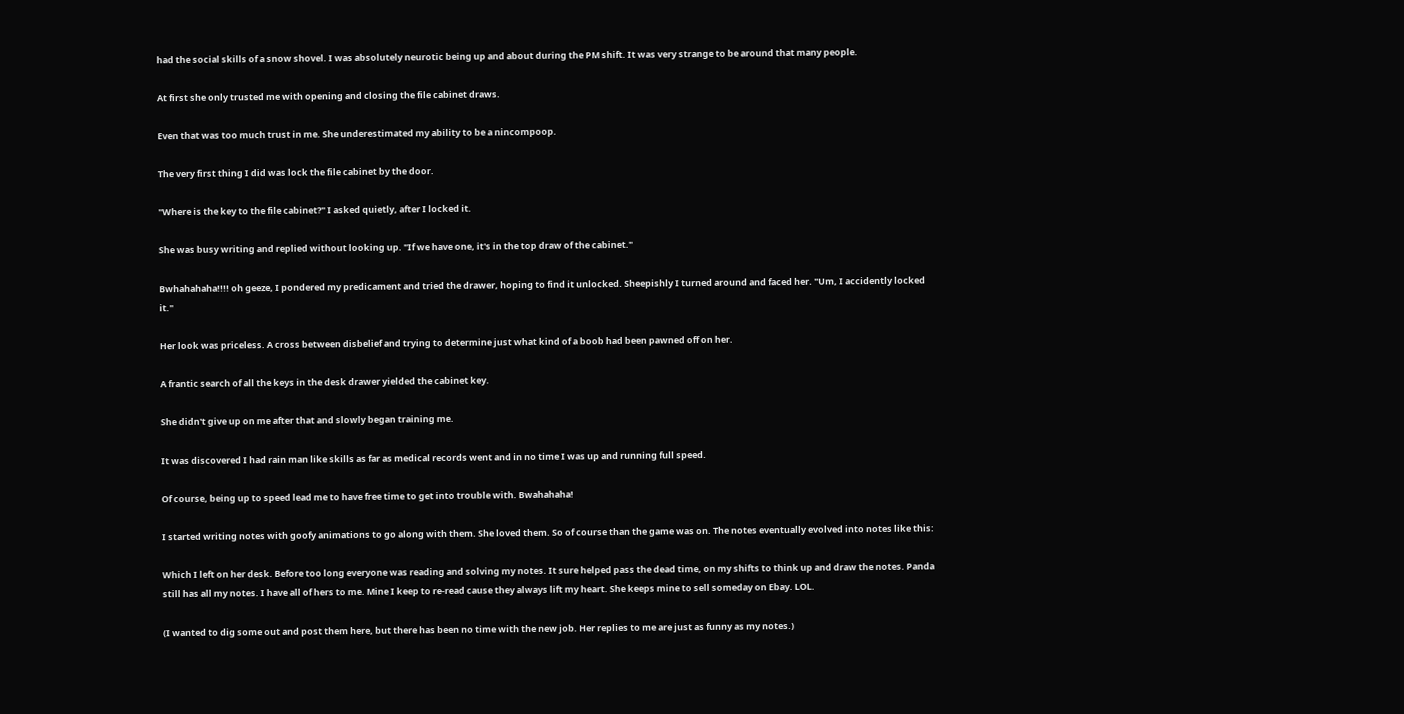had the social skills of a snow shovel. I was absolutely neurotic being up and about during the PM shift. It was very strange to be around that many people.

At first she only trusted me with opening and closing the file cabinet draws.

Even that was too much trust in me. She underestimated my ability to be a nincompoop.

The very first thing I did was lock the file cabinet by the door.

"Where is the key to the file cabinet?" I asked quietly, after I locked it.

She was busy writing and replied without looking up. "If we have one, it's in the top draw of the cabinet."

Bwhahahaha!!!! oh geeze, I pondered my predicament and tried the drawer, hoping to find it unlocked. Sheepishly I turned around and faced her. "Um, I accidently locked it."

Her look was priceless. A cross between disbelief and trying to determine just what kind of a boob had been pawned off on her.

A frantic search of all the keys in the desk drawer yielded the cabinet key.

She didn't give up on me after that and slowly began training me.

It was discovered I had rain man like skills as far as medical records went and in no time I was up and running full speed.

Of course, being up to speed lead me to have free time to get into trouble with. Bwahahaha!

I started writing notes with goofy animations to go along with them. She loved them. So of course than the game was on. The notes eventually evolved into notes like this:

Which I left on her desk. Before too long everyone was reading and solving my notes. It sure helped pass the dead time, on my shifts to think up and draw the notes. Panda still has all my notes. I have all of hers to me. Mine I keep to re-read cause they always lift my heart. She keeps mine to sell someday on Ebay. LOL.

(I wanted to dig some out and post them here, but there has been no time with the new job. Her replies to me are just as funny as my notes.)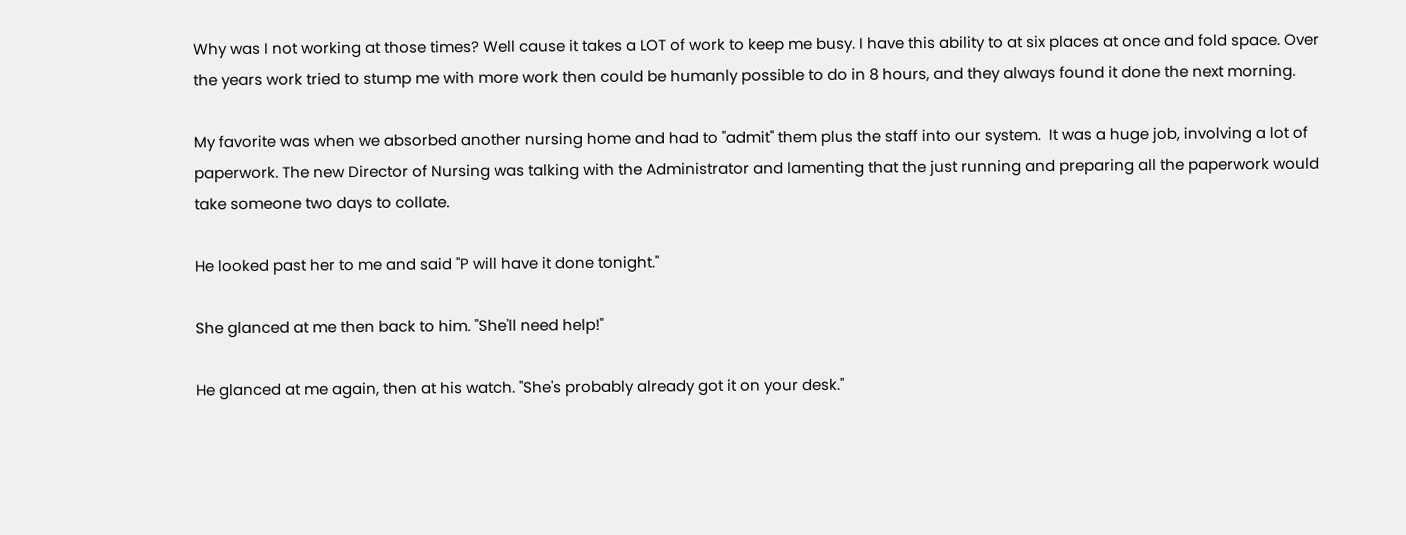Why was I not working at those times? Well cause it takes a LOT of work to keep me busy. I have this ability to at six places at once and fold space. Over the years work tried to stump me with more work then could be humanly possible to do in 8 hours, and they always found it done the next morning.

My favorite was when we absorbed another nursing home and had to "admit" them plus the staff into our system.  It was a huge job, involving a lot of paperwork. The new Director of Nursing was talking with the Administrator and lamenting that the just running and preparing all the paperwork would take someone two days to collate.

He looked past her to me and said "P will have it done tonight."

She glanced at me then back to him. "She'll need help!"

He glanced at me again, then at his watch. "She's probably already got it on your desk."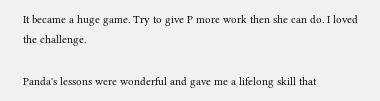It became a huge game. Try to give P more work then she can do. I loved the challenge.

Panda's lessons were wonderful and gave me a lifelong skill that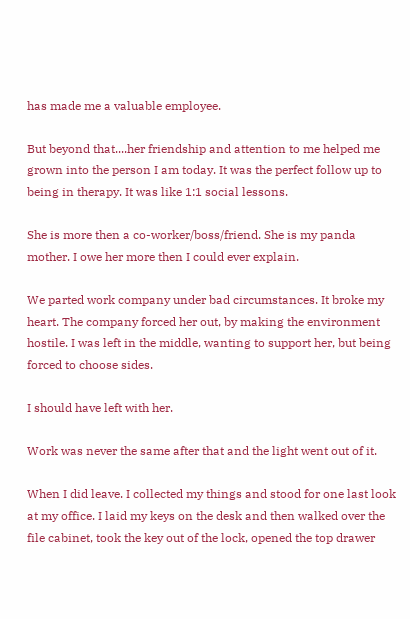has made me a valuable employee.

But beyond that....her friendship and attention to me helped me grown into the person I am today. It was the perfect follow up to being in therapy. It was like 1:1 social lessons.

She is more then a co-worker/boss/friend. She is my panda mother. I owe her more then I could ever explain.

We parted work company under bad circumstances. It broke my heart. The company forced her out, by making the environment hostile. I was left in the middle, wanting to support her, but being forced to choose sides.

I should have left with her.

Work was never the same after that and the light went out of it.

When I did leave. I collected my things and stood for one last look at my office. I laid my keys on the desk and then walked over the file cabinet, took the key out of the lock, opened the top drawer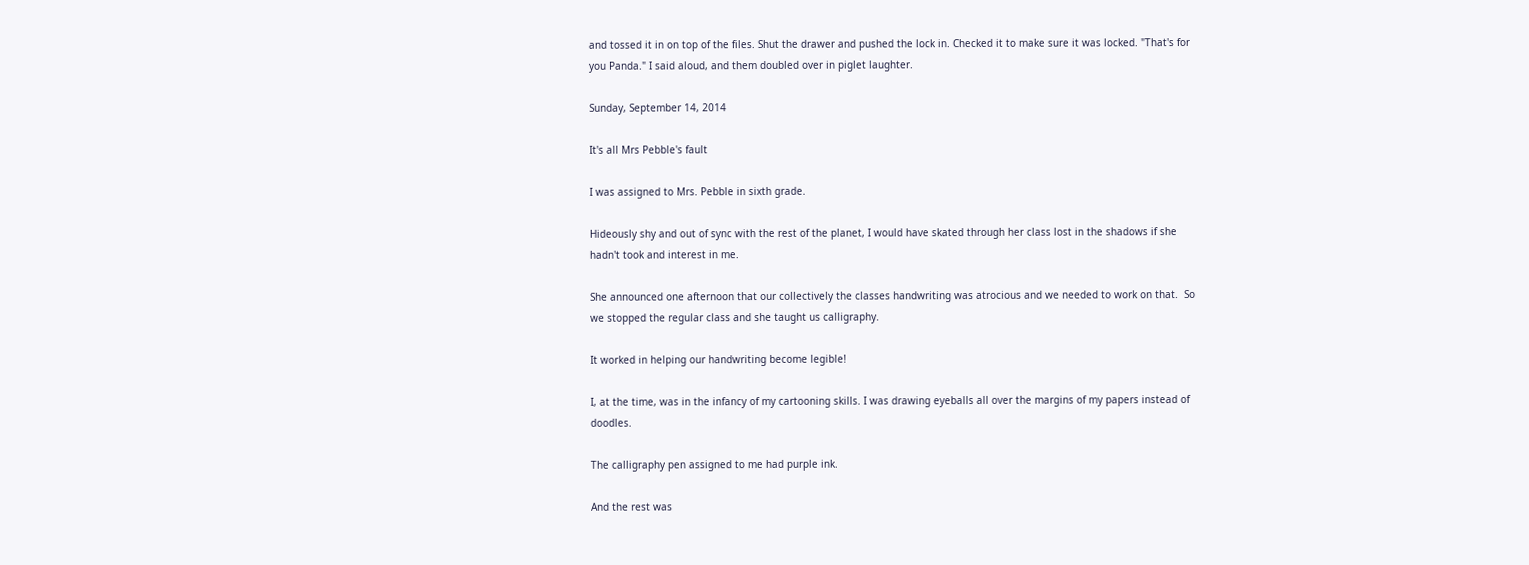and tossed it in on top of the files. Shut the drawer and pushed the lock in. Checked it to make sure it was locked. "That's for you Panda." I said aloud, and them doubled over in piglet laughter.

Sunday, September 14, 2014

It's all Mrs Pebble's fault

I was assigned to Mrs. Pebble in sixth grade.

Hideously shy and out of sync with the rest of the planet, I would have skated through her class lost in the shadows if she hadn't took and interest in me.

She announced one afternoon that our collectively the classes handwriting was atrocious and we needed to work on that.  So we stopped the regular class and she taught us calligraphy.

It worked in helping our handwriting become legible!

I, at the time, was in the infancy of my cartooning skills. I was drawing eyeballs all over the margins of my papers instead of doodles.

The calligraphy pen assigned to me had purple ink.

And the rest was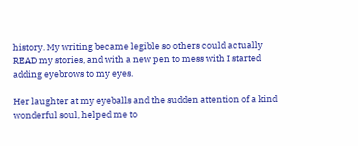history. My writing became legible so others could actually READ my stories, and with a new pen to mess with I started adding eyebrows to my eyes.

Her laughter at my eyeballs and the sudden attention of a kind wonderful soul, helped me to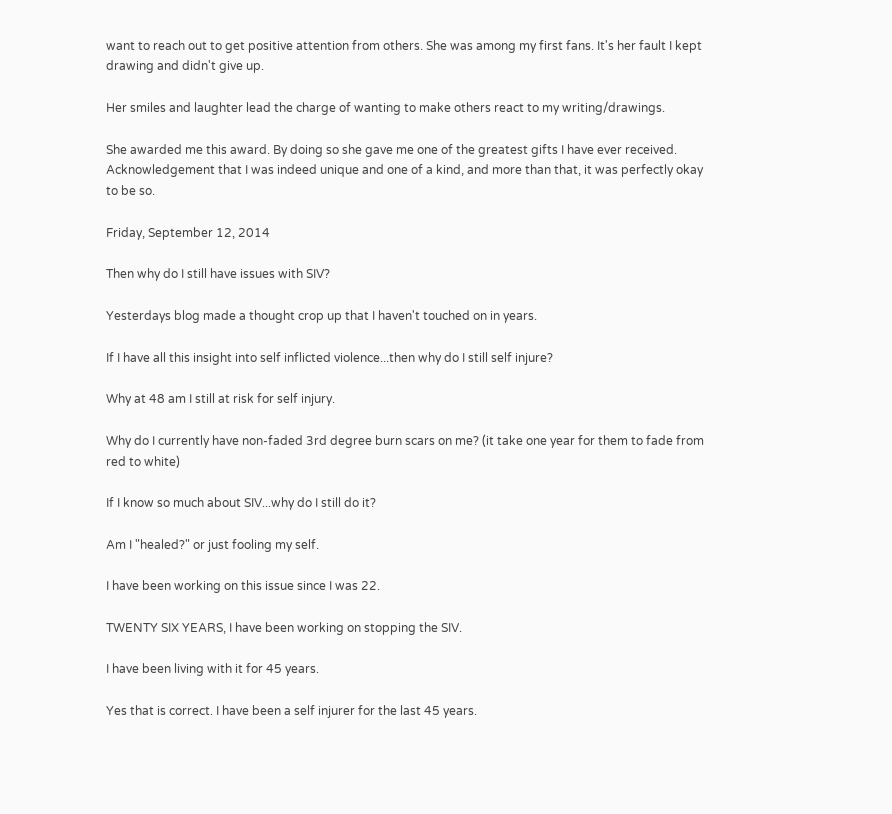want to reach out to get positive attention from others. She was among my first fans. It's her fault I kept drawing and didn't give up.

Her smiles and laughter lead the charge of wanting to make others react to my writing/drawings.

She awarded me this award. By doing so she gave me one of the greatest gifts I have ever received. Acknowledgement that I was indeed unique and one of a kind, and more than that, it was perfectly okay to be so.

Friday, September 12, 2014

Then why do I still have issues with SIV?

Yesterdays blog made a thought crop up that I haven't touched on in years.

If I have all this insight into self inflicted violence...then why do I still self injure?

Why at 48 am I still at risk for self injury.

Why do I currently have non-faded 3rd degree burn scars on me? (it take one year for them to fade from red to white)

If I know so much about SIV...why do I still do it?

Am I "healed?" or just fooling my self.

I have been working on this issue since I was 22.

TWENTY SIX YEARS, I have been working on stopping the SIV.

I have been living with it for 45 years.

Yes that is correct. I have been a self injurer for the last 45 years.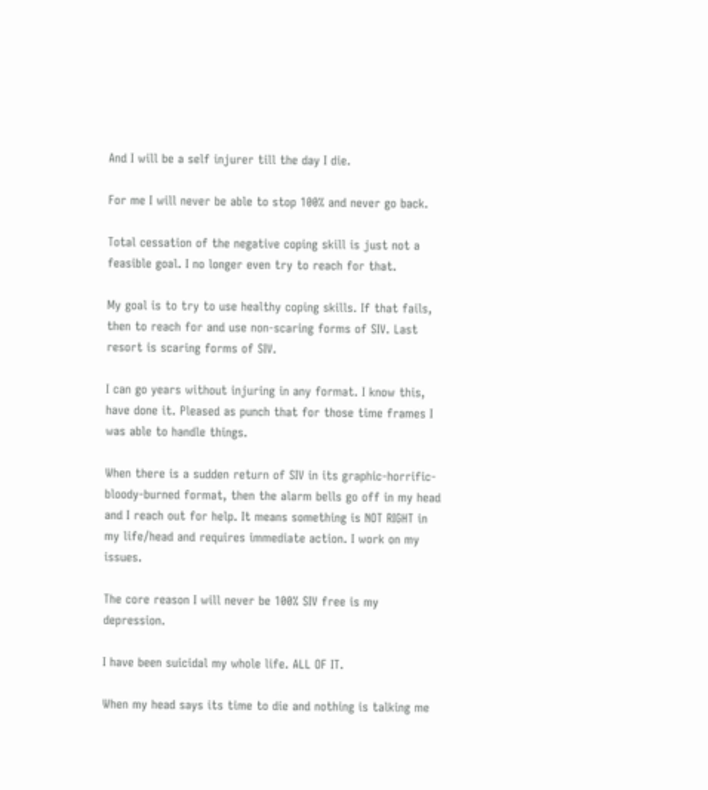And I will be a self injurer till the day I die.

For me I will never be able to stop 100% and never go back.

Total cessation of the negative coping skill is just not a feasible goal. I no longer even try to reach for that.

My goal is to try to use healthy coping skills. If that fails, then to reach for and use non-scaring forms of SIV. Last resort is scaring forms of SIV.

I can go years without injuring in any format. I know this, have done it. Pleased as punch that for those time frames I was able to handle things.

When there is a sudden return of SIV in its graphic-horrific-bloody-burned format, then the alarm bells go off in my head and I reach out for help. It means something is NOT RIGHT in my life/head and requires immediate action. I work on my issues.

The core reason I will never be 100% SIV free is my depression.

I have been suicidal my whole life. ALL OF IT.

When my head says its time to die and nothing is talking me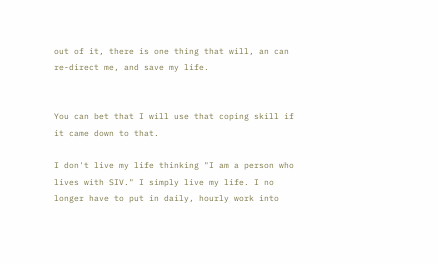out of it, there is one thing that will, an can re-direct me, and save my life.


You can bet that I will use that coping skill if it came down to that.

I don't live my life thinking "I am a person who lives with SIV." I simply live my life. I no longer have to put in daily, hourly work into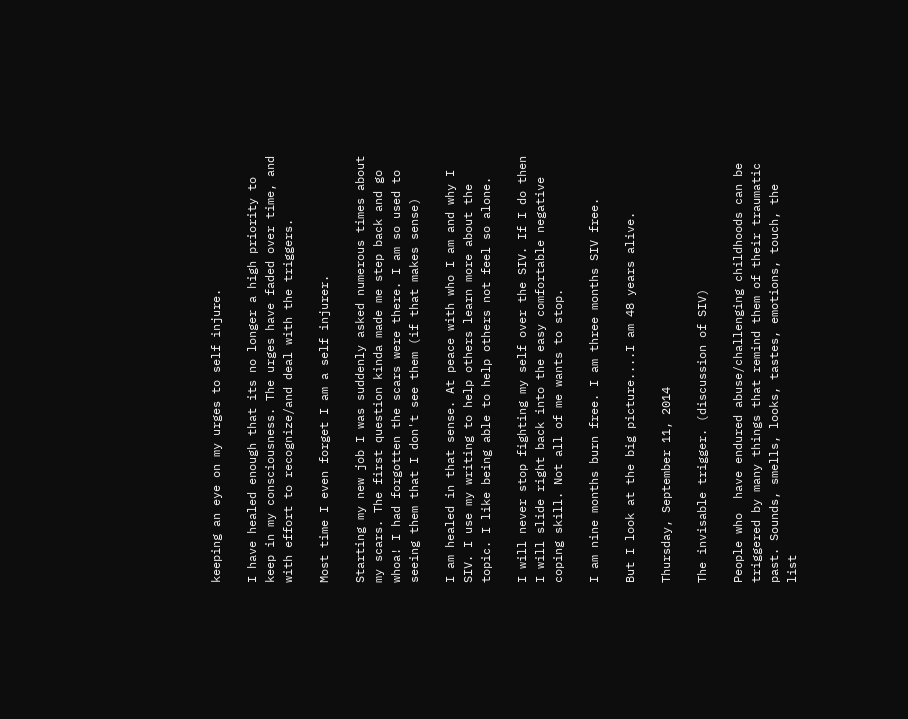keeping an eye on my urges to self injure.

I have healed enough that its no longer a high priority to keep in my consciousness. The urges have faded over time, and with effort to recognize/and deal with the triggers.

Most time I even forget I am a self injurer.

Starting my new job I was suddenly asked numerous times about my scars. The first question kinda made me step back and go whoa! I had forgotten the scars were there. I am so used to seeing them that I don't see them (if that makes sense)

I am healed in that sense. At peace with who I am and why I SIV. I use my writing to help others learn more about the topic. I like being able to help others not feel so alone.

I will never stop fighting my self over the SIV. If I do then I will slide right back into the easy comfortable negative coping skill. Not all of me wants to stop.

I am nine months burn free. I am three months SIV free.

But I look at the big picture....I am 48 years alive.

Thursday, September 11, 2014

The invisable trigger. (discussion of SIV)

People who  have endured abuse/challenging childhoods can be triggered by many things that remind them of their traumatic past. Sounds, smells, looks, tastes, emotions, touch, the list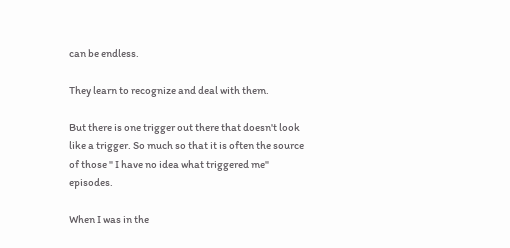can be endless.

They learn to recognize and deal with them.

But there is one trigger out there that doesn't look like a trigger. So much so that it is often the source of those " I have no idea what triggered me" episodes.

When I was in the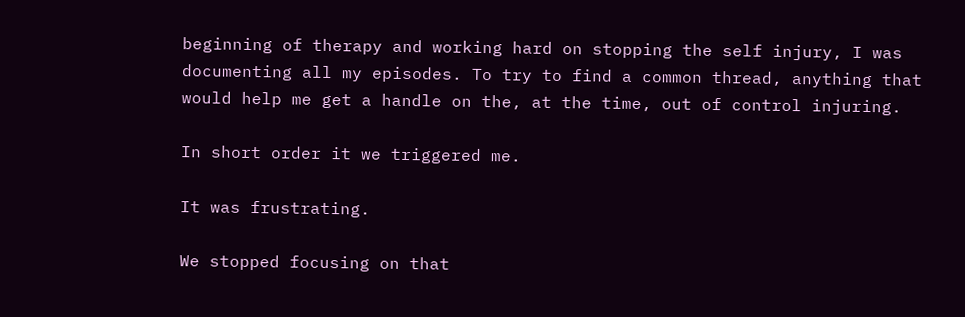beginning of therapy and working hard on stopping the self injury, I was documenting all my episodes. To try to find a common thread, anything that would help me get a handle on the, at the time, out of control injuring.

In short order it we triggered me.

It was frustrating.

We stopped focusing on that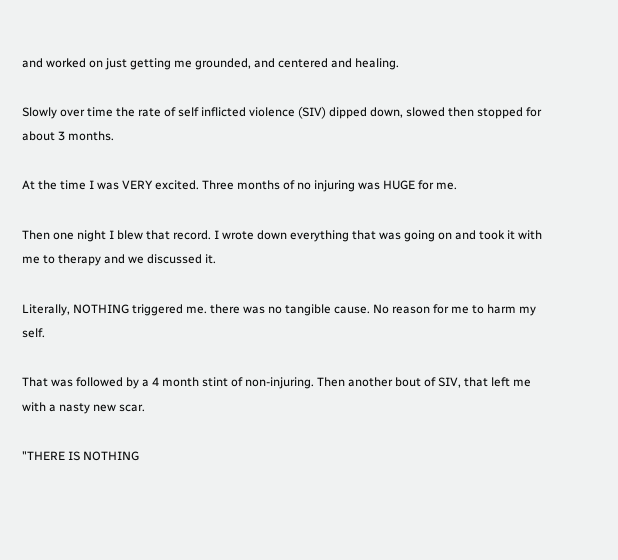and worked on just getting me grounded, and centered and healing.

Slowly over time the rate of self inflicted violence (SIV) dipped down, slowed then stopped for about 3 months.

At the time I was VERY excited. Three months of no injuring was HUGE for me.

Then one night I blew that record. I wrote down everything that was going on and took it with me to therapy and we discussed it.

Literally, NOTHING triggered me. there was no tangible cause. No reason for me to harm my self.

That was followed by a 4 month stint of non-injuring. Then another bout of SIV, that left me with a nasty new scar.

"THERE IS NOTHING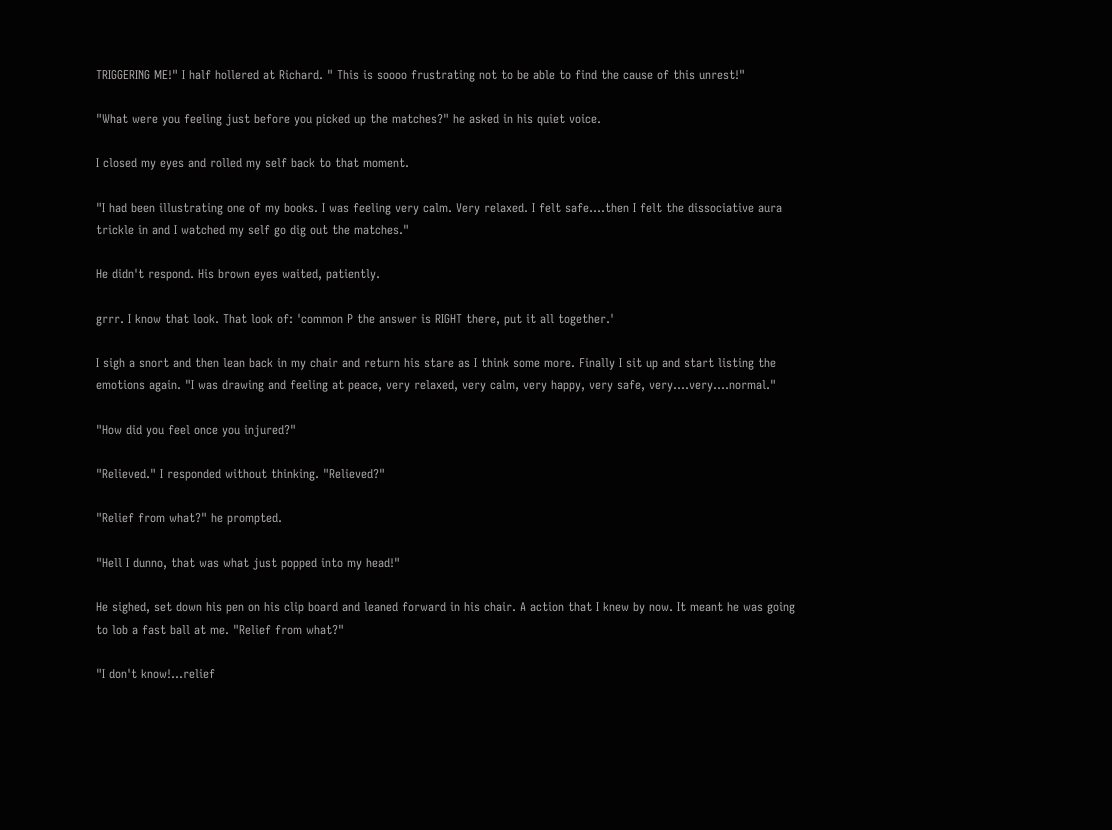TRIGGERING ME!" I half hollered at Richard. " This is soooo frustrating not to be able to find the cause of this unrest!"

"What were you feeling just before you picked up the matches?" he asked in his quiet voice.

I closed my eyes and rolled my self back to that moment.

"I had been illustrating one of my books. I was feeling very calm. Very relaxed. I felt safe....then I felt the dissociative aura trickle in and I watched my self go dig out the matches."

He didn't respond. His brown eyes waited, patiently.

grrr. I know that look. That look of: 'common P the answer is RIGHT there, put it all together.'

I sigh a snort and then lean back in my chair and return his stare as I think some more. Finally I sit up and start listing the emotions again. "I was drawing and feeling at peace, very relaxed, very calm, very happy, very safe, very....very....normal."

"How did you feel once you injured?"

"Relieved." I responded without thinking. "Relieved?"

"Relief from what?" he prompted.

"Hell I dunno, that was what just popped into my head!"

He sighed, set down his pen on his clip board and leaned forward in his chair. A action that I knew by now. It meant he was going to lob a fast ball at me. "Relief from what?"

"I don't know!...relief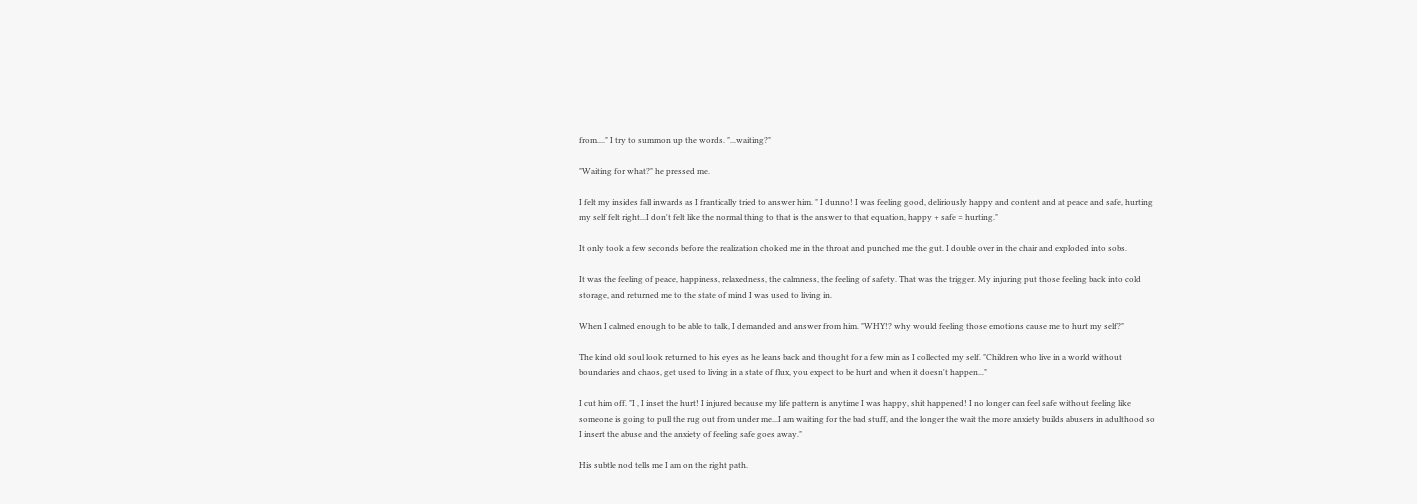from...." I try to summon up the words. "...waiting?"

"Waiting for what?" he pressed me.

I felt my insides fall inwards as I frantically tried to answer him. " I dunno! I was feeling good, deliriously happy and content and at peace and safe, hurting my self felt right...I don't felt like the normal thing to that is the answer to that equation, happy + safe = hurting."

It only took a few seconds before the realization choked me in the throat and punched me the gut. I double over in the chair and exploded into sobs.

It was the feeling of peace, happiness, relaxedness, the calmness, the feeling of safety. That was the trigger. My injuring put those feeling back into cold storage, and returned me to the state of mind I was used to living in.

When I calmed enough to be able to talk, I demanded and answer from him. "WHY!? why would feeling those emotions cause me to hurt my self?"

The kind old soul look returned to his eyes as he leans back and thought for a few min as I collected my self. "Children who live in a world without boundaries and chaos, get used to living in a state of flux, you expect to be hurt and when it doesn't happen..."

I cut him off. "I , I inset the hurt! I injured because my life pattern is anytime I was happy, shit happened! I no longer can feel safe without feeling like someone is going to pull the rug out from under me...I am waiting for the bad stuff, and the longer the wait the more anxiety builds abusers in adulthood so I insert the abuse and the anxiety of feeling safe goes away."

His subtle nod tells me I am on the right path.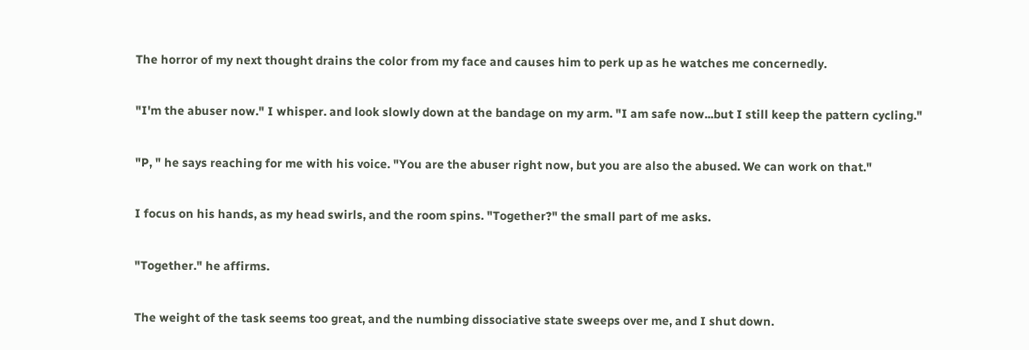The horror of my next thought drains the color from my face and causes him to perk up as he watches me concernedly.

"I'm the abuser now." I whisper. and look slowly down at the bandage on my arm. "I am safe now...but I still keep the pattern cycling."

"P, " he says reaching for me with his voice. "You are the abuser right now, but you are also the abused. We can work on that."

I focus on his hands, as my head swirls, and the room spins. "Together?" the small part of me asks.

"Together." he affirms.

The weight of the task seems too great, and the numbing dissociative state sweeps over me, and I shut down.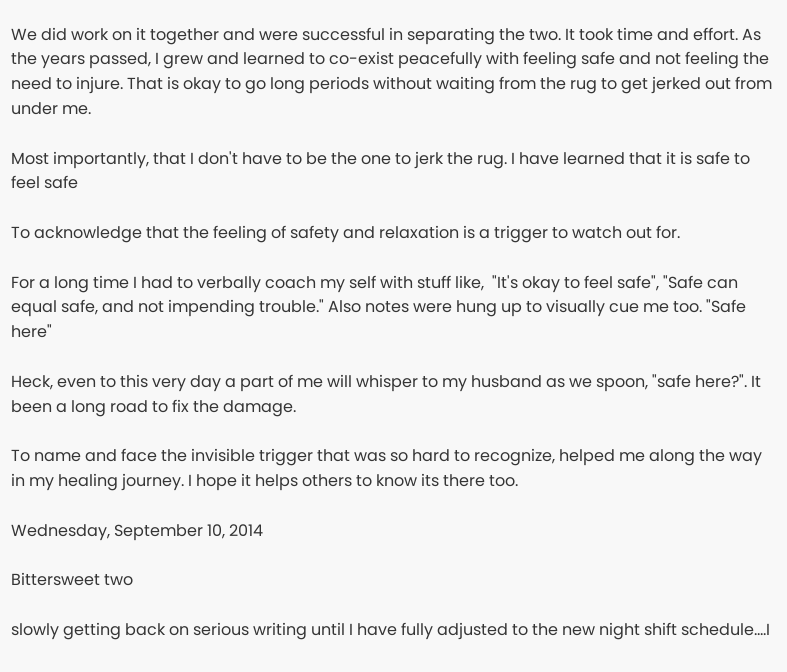We did work on it together and were successful in separating the two. It took time and effort. As the years passed, I grew and learned to co-exist peacefully with feeling safe and not feeling the need to injure. That is okay to go long periods without waiting from the rug to get jerked out from under me.

Most importantly, that I don't have to be the one to jerk the rug. I have learned that it is safe to feel safe

To acknowledge that the feeling of safety and relaxation is a trigger to watch out for.

For a long time I had to verbally coach my self with stuff like,  "It's okay to feel safe", "Safe can equal safe, and not impending trouble." Also notes were hung up to visually cue me too. "Safe here"

Heck, even to this very day a part of me will whisper to my husband as we spoon, "safe here?". It been a long road to fix the damage.

To name and face the invisible trigger that was so hard to recognize, helped me along the way in my healing journey. I hope it helps others to know its there too.

Wednesday, September 10, 2014

Bittersweet two

slowly getting back on serious writing until I have fully adjusted to the new night shift schedule....I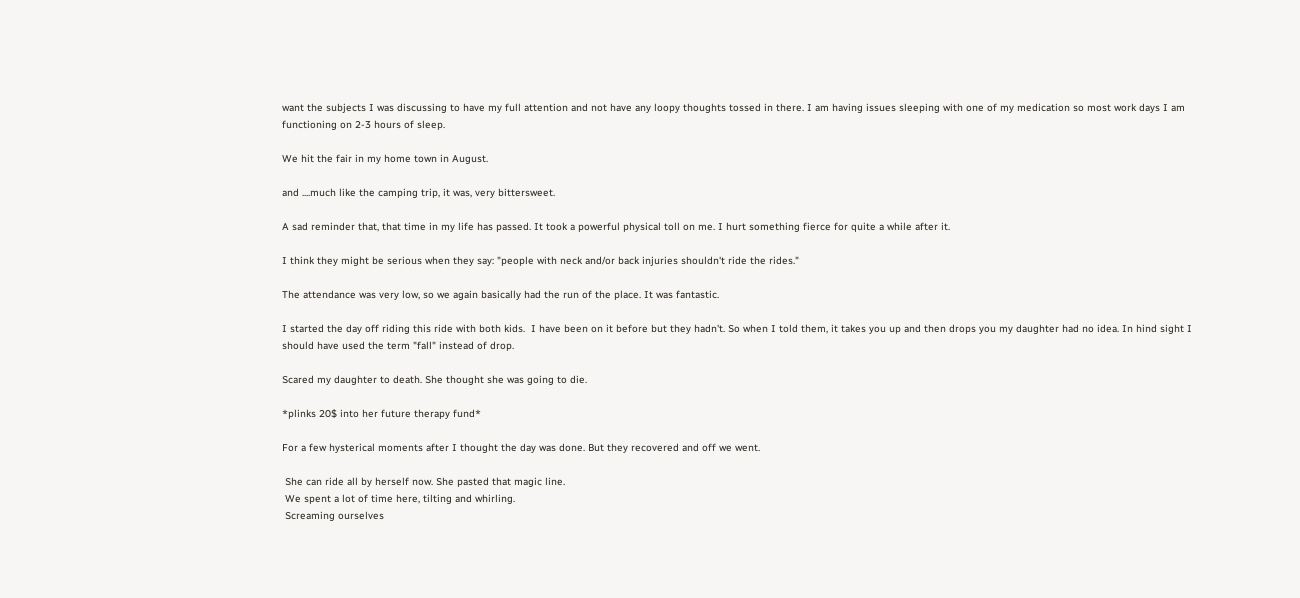want the subjects I was discussing to have my full attention and not have any loopy thoughts tossed in there. I am having issues sleeping with one of my medication so most work days I am functioning on 2-3 hours of sleep.

We hit the fair in my home town in August.

and ....much like the camping trip, it was, very bittersweet.

A sad reminder that, that time in my life has passed. It took a powerful physical toll on me. I hurt something fierce for quite a while after it.

I think they might be serious when they say: "people with neck and/or back injuries shouldn't ride the rides."

The attendance was very low, so we again basically had the run of the place. It was fantastic.

I started the day off riding this ride with both kids.  I have been on it before but they hadn't. So when I told them, it takes you up and then drops you my daughter had no idea. In hind sight I should have used the term "fall" instead of drop.

Scared my daughter to death. She thought she was going to die.

*plinks 20$ into her future therapy fund*

For a few hysterical moments after I thought the day was done. But they recovered and off we went.

 She can ride all by herself now. She pasted that magic line.
 We spent a lot of time here, tilting and whirling.
 Screaming ourselves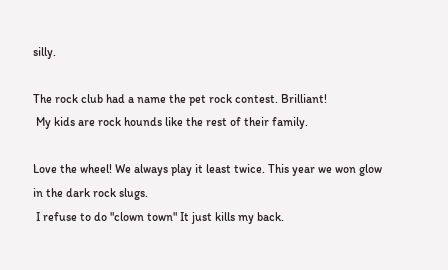silly.

The rock club had a name the pet rock contest. Brilliant!
 My kids are rock hounds like the rest of their family.

Love the wheel! We always play it least twice. This year we won glow in the dark rock slugs.
 I refuse to do "clown town" It just kills my back.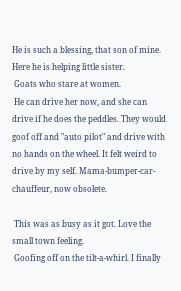He is such a blessing, that son of mine. Here he is helping little sister.
 Goats who stare at women.
 He can drive her now, and she can drive if he does the peddles. They would goof off and "auto pilot" and drive with no hands on the wheel. It felt weird to drive by my self. Mama-bumper-car-chauffeur, now obsolete.

 This was as busy as it got. Love the small town feeling.
 Goofing off on the tilt-a-whirl. I finally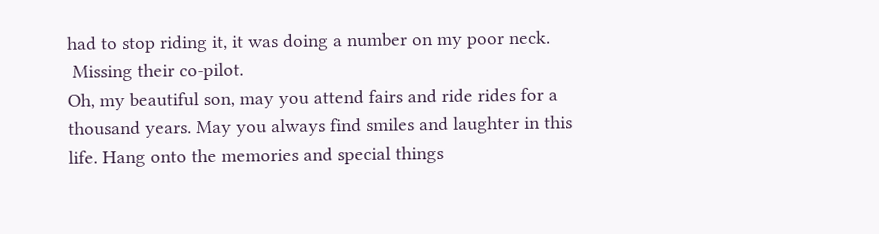had to stop riding it, it was doing a number on my poor neck.
 Missing their co-pilot.
Oh, my beautiful son, may you attend fairs and ride rides for a thousand years. May you always find smiles and laughter in this life. Hang onto the memories and special things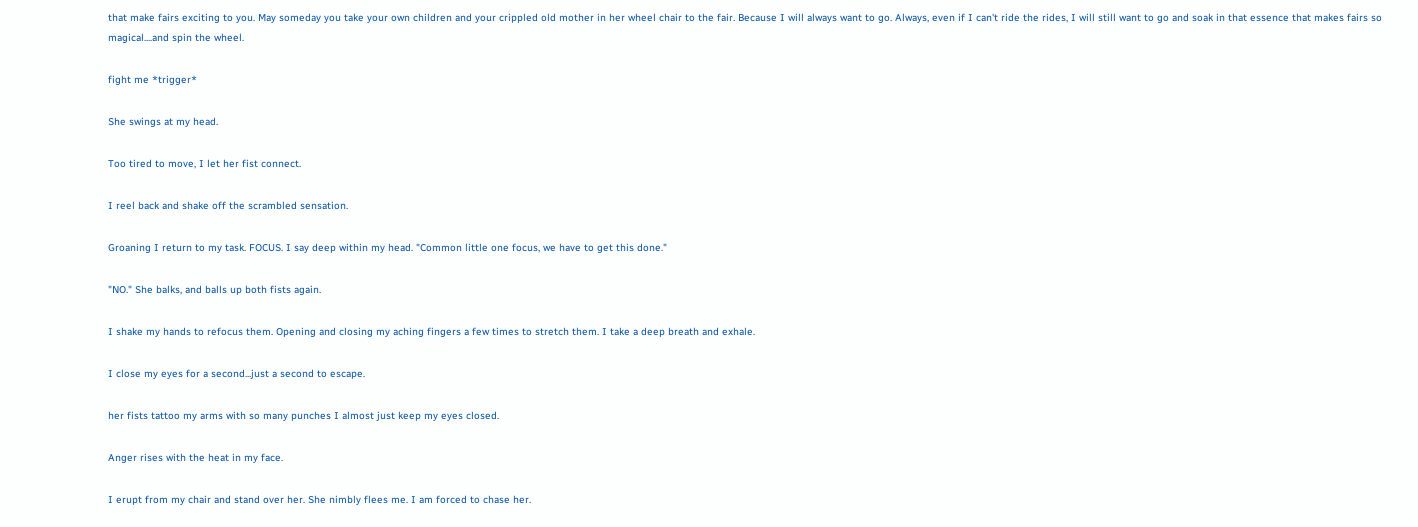that make fairs exciting to you. May someday you take your own children and your crippled old mother in her wheel chair to the fair. Because I will always want to go. Always, even if I can't ride the rides, I will still want to go and soak in that essence that makes fairs so magical....and spin the wheel.

fight me *trigger*

She swings at my head.

Too tired to move, I let her fist connect.

I reel back and shake off the scrambled sensation.

Groaning I return to my task. FOCUS. I say deep within my head. "Common little one focus, we have to get this done."

"NO." She balks, and balls up both fists again.

I shake my hands to refocus them. Opening and closing my aching fingers a few times to stretch them. I take a deep breath and exhale.

I close my eyes for a second...just a second to escape.

her fists tattoo my arms with so many punches I almost just keep my eyes closed.

Anger rises with the heat in my face.

I erupt from my chair and stand over her. She nimbly flees me. I am forced to chase her.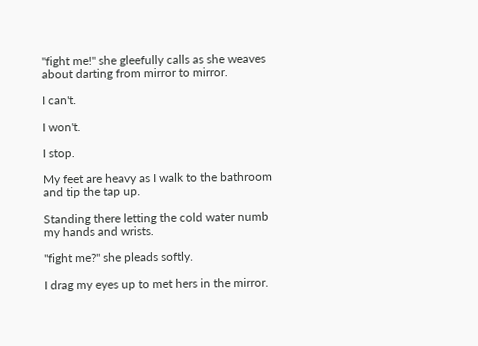"fight me!" she gleefully calls as she weaves about darting from mirror to mirror.

I can't.

I won't.

I stop.

My feet are heavy as I walk to the bathroom and tip the tap up.

Standing there letting the cold water numb my hands and wrists.

"fight me?" she pleads softly.

I drag my eyes up to met hers in the mirror.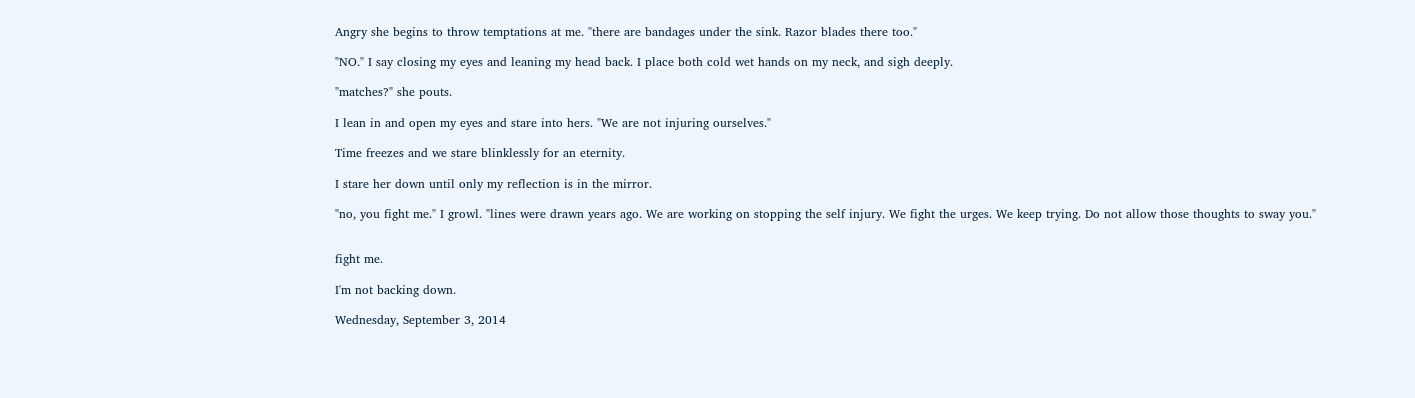Angry she begins to throw temptations at me. "there are bandages under the sink. Razor blades there too."

"NO." I say closing my eyes and leaning my head back. I place both cold wet hands on my neck, and sigh deeply.

"matches?" she pouts.

I lean in and open my eyes and stare into hers. "We are not injuring ourselves."

Time freezes and we stare blinklessly for an eternity.

I stare her down until only my reflection is in the mirror.

"no, you fight me." I growl. "lines were drawn years ago. We are working on stopping the self injury. We fight the urges. We keep trying. Do not allow those thoughts to sway you."


fight me.

I'm not backing down.

Wednesday, September 3, 2014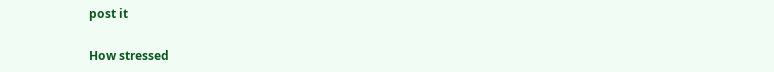post it

How stressed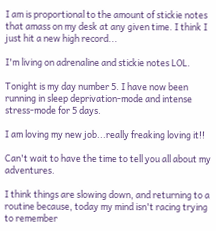I am is proportional to the amount of stickie notes that amass on my desk at any given time. I think I just hit a new high record...

I'm living on adrenaline and stickie notes LOL.

Tonight is my day number 5. I have now been running in sleep deprivation-mode and intense stress-mode for 5 days.

I am loving my new job...really freaking loving it!!

Can't wait to have the time to tell you all about my adventures.

I think things are slowing down, and returning to a routine because, today my mind isn't racing trying to remember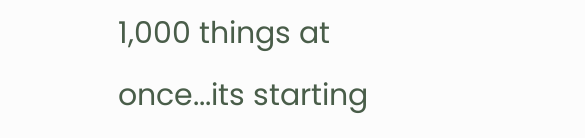1,000 things at once...its starting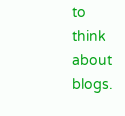to think about blogs.